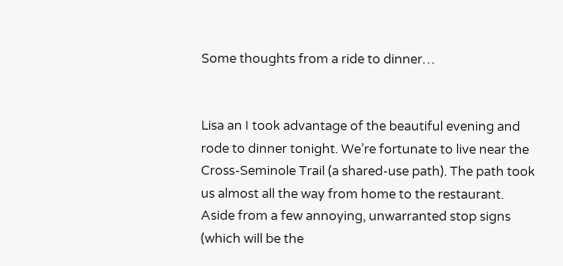Some thoughts from a ride to dinner…


Lisa an I took advantage of the beautiful evening and rode to dinner tonight. We’re fortunate to live near the Cross-Seminole Trail (a shared-use path). The path took us almost all the way from home to the restaurant. Aside from a few annoying, unwarranted stop signs (which will be the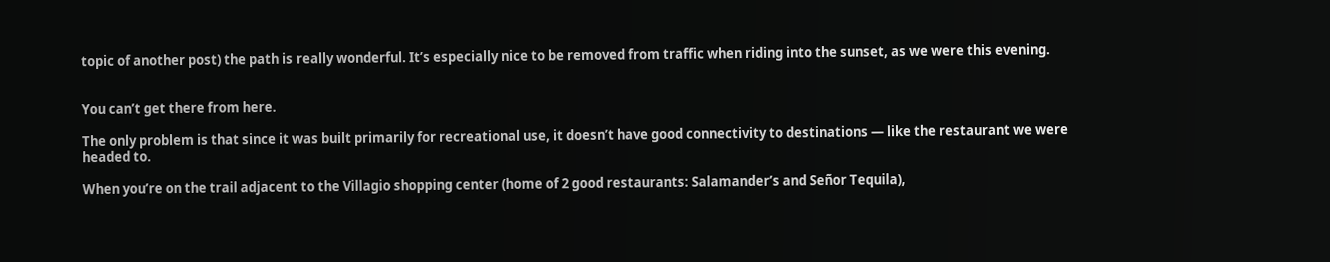topic of another post) the path is really wonderful. It’s especially nice to be removed from traffic when riding into the sunset, as we were this evening.


You can’t get there from here.

The only problem is that since it was built primarily for recreational use, it doesn’t have good connectivity to destinations — like the restaurant we were headed to.

When you’re on the trail adjacent to the Villagio shopping center (home of 2 good restaurants: Salamander’s and Señor Tequila),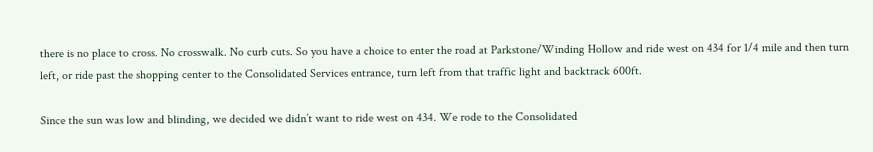there is no place to cross. No crosswalk. No curb cuts. So you have a choice to enter the road at Parkstone/Winding Hollow and ride west on 434 for 1/4 mile and then turn left, or ride past the shopping center to the Consolidated Services entrance, turn left from that traffic light and backtrack 600ft.

Since the sun was low and blinding, we decided we didn’t want to ride west on 434. We rode to the Consolidated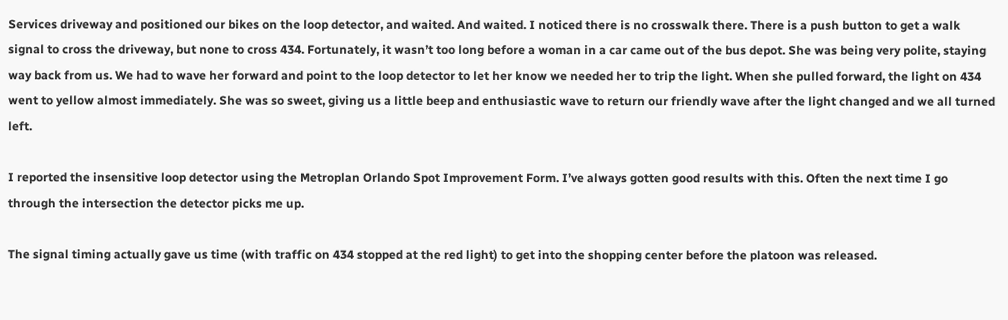Services driveway and positioned our bikes on the loop detector, and waited. And waited. I noticed there is no crosswalk there. There is a push button to get a walk signal to cross the driveway, but none to cross 434. Fortunately, it wasn’t too long before a woman in a car came out of the bus depot. She was being very polite, staying way back from us. We had to wave her forward and point to the loop detector to let her know we needed her to trip the light. When she pulled forward, the light on 434 went to yellow almost immediately. She was so sweet, giving us a little beep and enthusiastic wave to return our friendly wave after the light changed and we all turned left.

I reported the insensitive loop detector using the Metroplan Orlando Spot Improvement Form. I’ve always gotten good results with this. Often the next time I go through the intersection the detector picks me up.

The signal timing actually gave us time (with traffic on 434 stopped at the red light) to get into the shopping center before the platoon was released.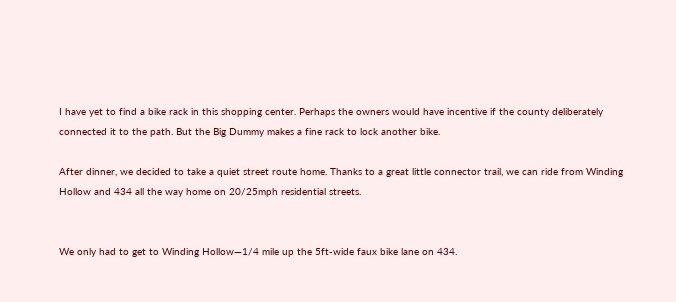I have yet to find a bike rack in this shopping center. Perhaps the owners would have incentive if the county deliberately connected it to the path. But the Big Dummy makes a fine rack to lock another bike.

After dinner, we decided to take a quiet street route home. Thanks to a great little connector trail, we can ride from Winding Hollow and 434 all the way home on 20/25mph residential streets.


We only had to get to Winding Hollow—1/4 mile up the 5ft-wide faux bike lane on 434.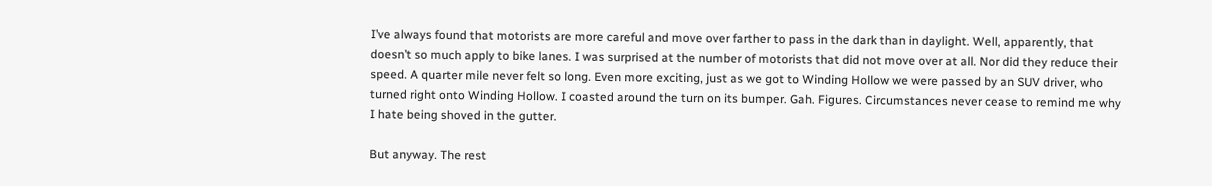I’ve always found that motorists are more careful and move over farther to pass in the dark than in daylight. Well, apparently, that doesn’t so much apply to bike lanes. I was surprised at the number of motorists that did not move over at all. Nor did they reduce their speed. A quarter mile never felt so long. Even more exciting, just as we got to Winding Hollow we were passed by an SUV driver, who turned right onto Winding Hollow. I coasted around the turn on its bumper. Gah. Figures. Circumstances never cease to remind me why I hate being shoved in the gutter.

But anyway. The rest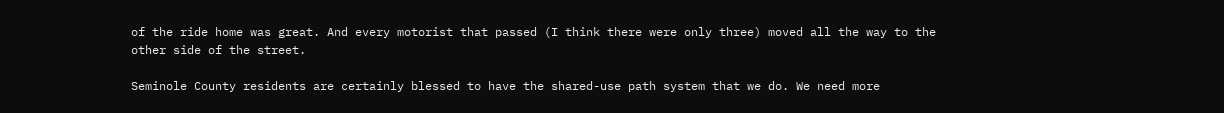of the ride home was great. And every motorist that passed (I think there were only three) moved all the way to the other side of the street.

Seminole County residents are certainly blessed to have the shared-use path system that we do. We need more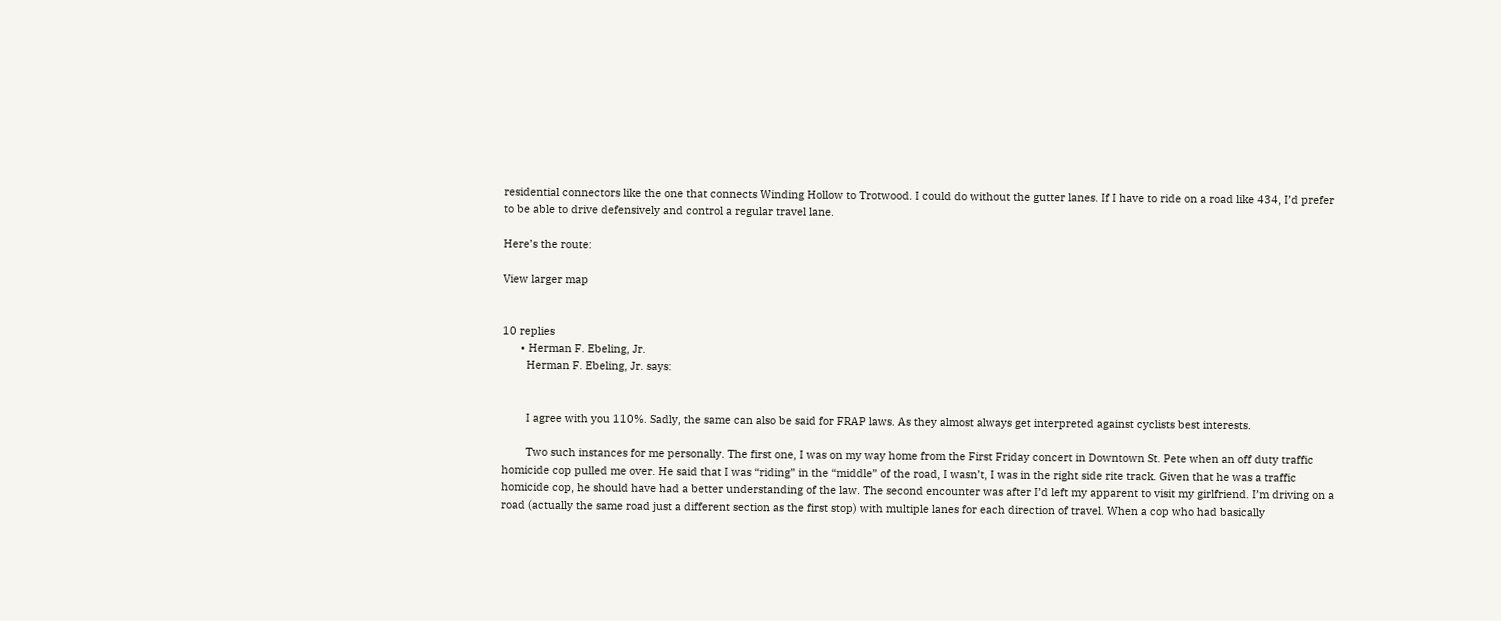residential connectors like the one that connects Winding Hollow to Trotwood. I could do without the gutter lanes. If I have to ride on a road like 434, I’d prefer to be able to drive defensively and control a regular travel lane.

Here’s the route:

View larger map


10 replies
      • Herman F. Ebeling, Jr.
        Herman F. Ebeling, Jr. says:


        I agree with you 110%. Sadly, the same can also be said for FRAP laws. As they almost always get interpreted against cyclists best interests.

        Two such instances for me personally. The first one, I was on my way home from the First Friday concert in Downtown St. Pete when an off duty traffic homicide cop pulled me over. He said that I was “riding” in the “middle” of the road, I wasn’t, I was in the right side rite track. Given that he was a traffic homicide cop, he should have had a better understanding of the law. The second encounter was after I’d left my apparent to visit my girlfriend. I’m driving on a road (actually the same road just a different section as the first stop) with multiple lanes for each direction of travel. When a cop who had basically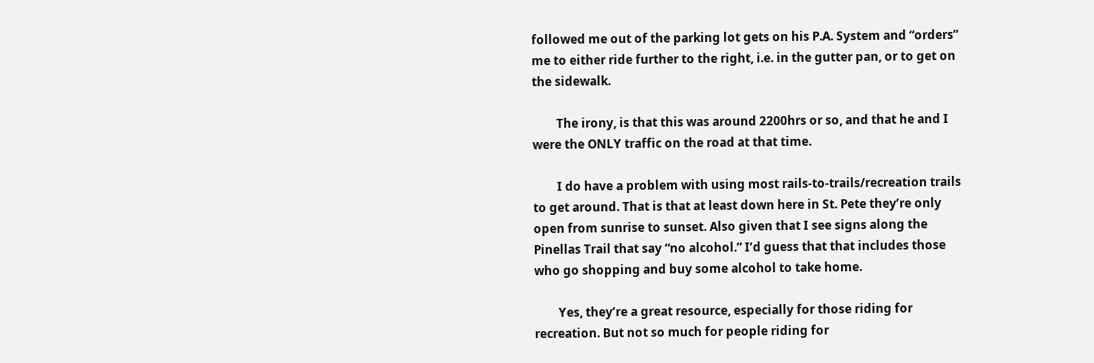followed me out of the parking lot gets on his P.A. System and “orders” me to either ride further to the right, i.e. in the gutter pan, or to get on the sidewalk.

        The irony, is that this was around 2200hrs or so, and that he and I were the ONLY traffic on the road at that time.

        I do have a problem with using most rails-to-trails/recreation trails to get around. That is that at least down here in St. Pete they’re only open from sunrise to sunset. Also given that I see signs along the Pinellas Trail that say “no alcohol.” I’d guess that that includes those who go shopping and buy some alcohol to take home.

        Yes, they’re a great resource, especially for those riding for recreation. But not so much for people riding for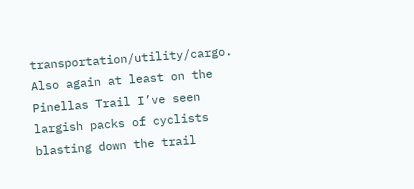transportation/utility/cargo. Also again at least on the Pinellas Trail I’ve seen largish packs of cyclists blasting down the trail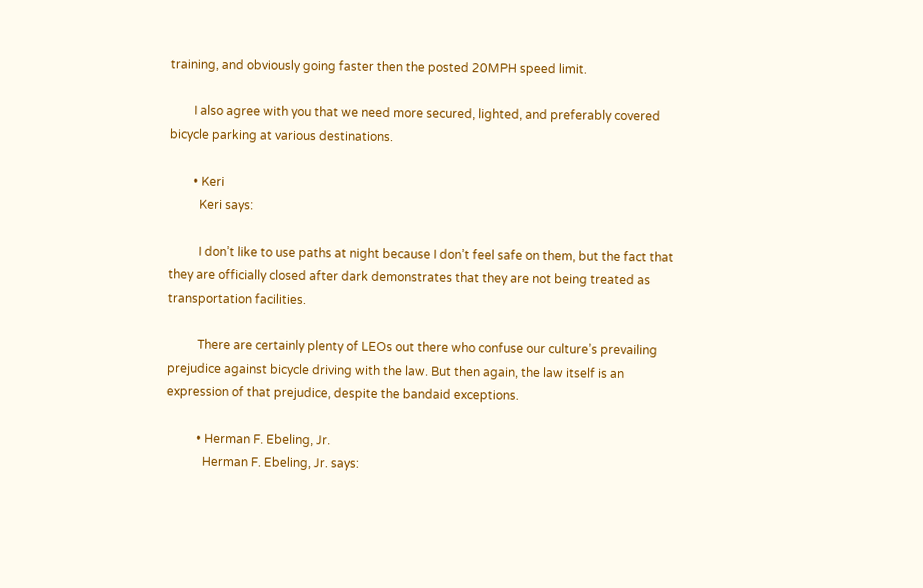training, and obviously going faster then the posted 20MPH speed limit.

        I also agree with you that we need more secured, lighted, and preferably covered bicycle parking at various destinations.

        • Keri
          Keri says:

          I don’t like to use paths at night because I don’t feel safe on them, but the fact that they are officially closed after dark demonstrates that they are not being treated as transportation facilities.

          There are certainly plenty of LEOs out there who confuse our culture’s prevailing prejudice against bicycle driving with the law. But then again, the law itself is an expression of that prejudice, despite the bandaid exceptions.

          • Herman F. Ebeling, Jr.
            Herman F. Ebeling, Jr. says: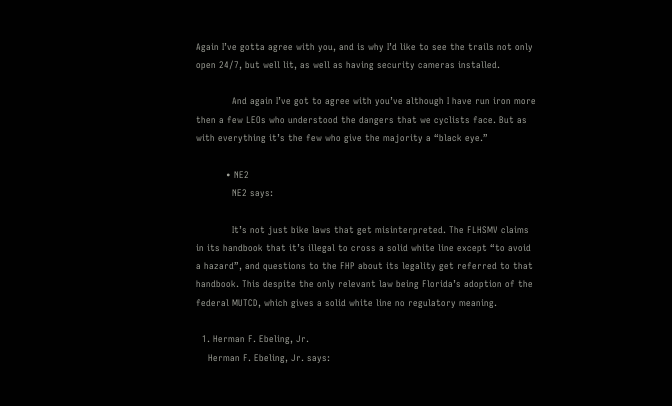Again I’ve gotta agree with you, and is why I’d like to see the trails not only open 24/7, but well lit, as well as having security cameras installed.

            And again I’ve got to agree with you’ve although I have run iron more then a few LEOs who understood the dangers that we cyclists face. But as with everything it’s the few who give the majority a “black eye.”

          • NE2
            NE2 says:

            It’s not just bike laws that get misinterpreted. The FLHSMV claims in its handbook that it’s illegal to cross a solid white line except “to avoid a hazard”, and questions to the FHP about its legality get referred to that handbook. This despite the only relevant law being Florida’s adoption of the federal MUTCD, which gives a solid white line no regulatory meaning.

  1. Herman F. Ebeling, Jr.
    Herman F. Ebeling, Jr. says: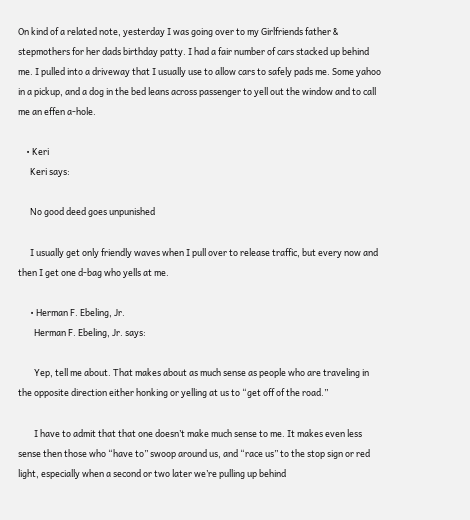On kind of a related note, yesterday I was going over to my Girlfriends father & stepmothers for her dads birthday patty. I had a fair number of cars stacked up behind me. I pulled into a driveway that I usually use to allow cars to safely pads me. Some yahoo in a pickup, and a dog in the bed leans across passenger to yell out the window and to call me an effen a-hole.

    • Keri
      Keri says:

      No good deed goes unpunished

      I usually get only friendly waves when I pull over to release traffic, but every now and then I get one d-bag who yells at me.

      • Herman F. Ebeling, Jr.
        Herman F. Ebeling, Jr. says:

        Yep, tell me about. That makes about as much sense as people who are traveling in the opposite direction either honking or yelling at us to “get off of the road.”

        I have to admit that that one doesn’t make much sense to me. It makes even less sense then those who “have to” swoop around us, and “race us” to the stop sign or red light, especially when a second or two later we’re pulling up behind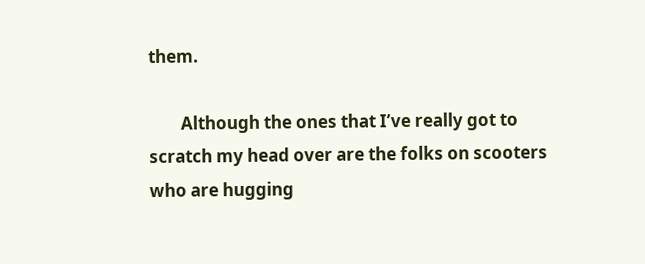them.

        Although the ones that I’ve really got to scratch my head over are the folks on scooters who are hugging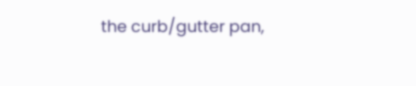the curb/gutter pan,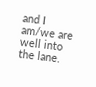and I am/we are well into the lane.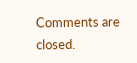Comments are closed.